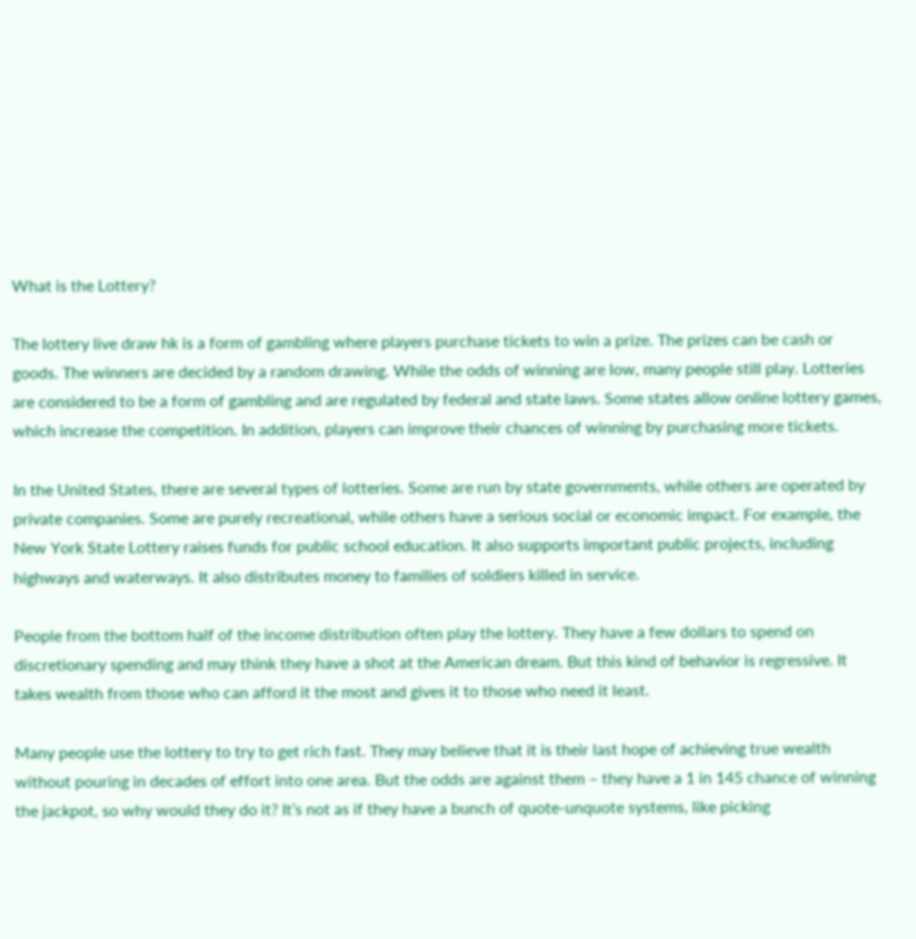What is the Lottery?

The lottery live draw hk is a form of gambling where players purchase tickets to win a prize. The prizes can be cash or goods. The winners are decided by a random drawing. While the odds of winning are low, many people still play. Lotteries are considered to be a form of gambling and are regulated by federal and state laws. Some states allow online lottery games, which increase the competition. In addition, players can improve their chances of winning by purchasing more tickets.

In the United States, there are several types of lotteries. Some are run by state governments, while others are operated by private companies. Some are purely recreational, while others have a serious social or economic impact. For example, the New York State Lottery raises funds for public school education. It also supports important public projects, including highways and waterways. It also distributes money to families of soldiers killed in service.

People from the bottom half of the income distribution often play the lottery. They have a few dollars to spend on discretionary spending and may think they have a shot at the American dream. But this kind of behavior is regressive. It takes wealth from those who can afford it the most and gives it to those who need it least.

Many people use the lottery to try to get rich fast. They may believe that it is their last hope of achieving true wealth without pouring in decades of effort into one area. But the odds are against them – they have a 1 in 145 chance of winning the jackpot, so why would they do it? It’s not as if they have a bunch of quote-unquote systems, like picking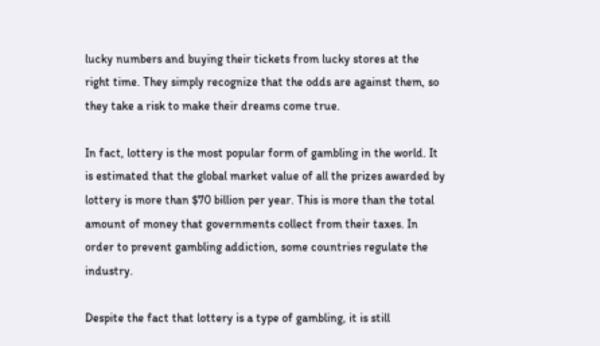lucky numbers and buying their tickets from lucky stores at the right time. They simply recognize that the odds are against them, so they take a risk to make their dreams come true.

In fact, lottery is the most popular form of gambling in the world. It is estimated that the global market value of all the prizes awarded by lottery is more than $70 billion per year. This is more than the total amount of money that governments collect from their taxes. In order to prevent gambling addiction, some countries regulate the industry.

Despite the fact that lottery is a type of gambling, it is still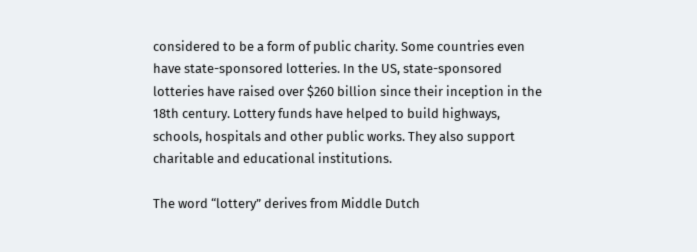considered to be a form of public charity. Some countries even have state-sponsored lotteries. In the US, state-sponsored lotteries have raised over $260 billion since their inception in the 18th century. Lottery funds have helped to build highways, schools, hospitals and other public works. They also support charitable and educational institutions.

The word “lottery” derives from Middle Dutch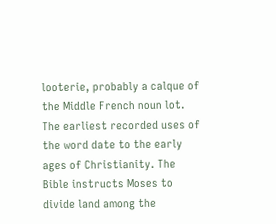looterie, probably a calque of the Middle French noun lot. The earliest recorded uses of the word date to the early ages of Christianity. The Bible instructs Moses to divide land among the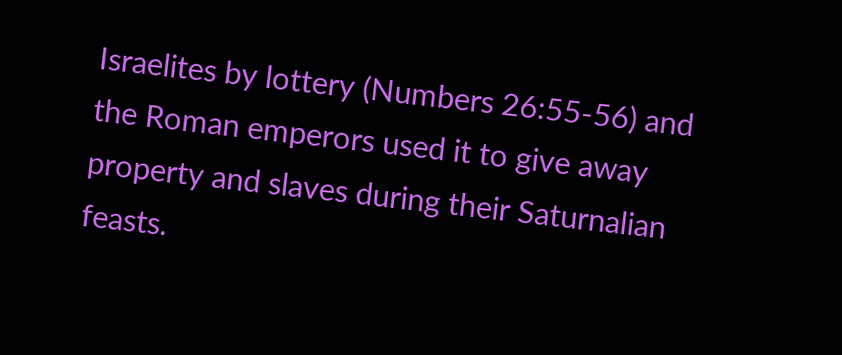Israelites by lottery (Numbers 26:55-56) and the Roman emperors used it to give away property and slaves during their Saturnalian feasts.